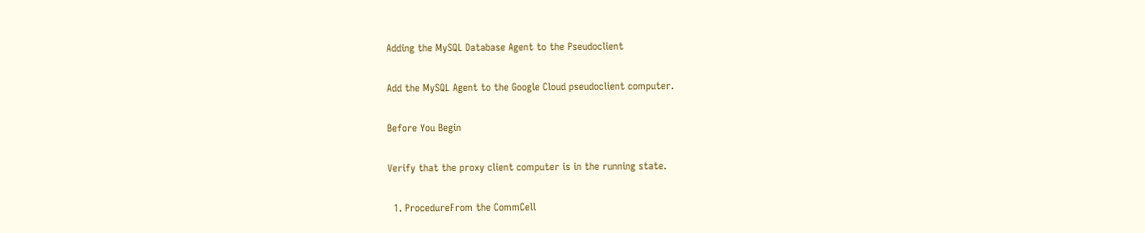Adding the MySQL Database Agent to the Pseudoclient

Add the MySQL Agent to the Google Cloud pseudoclient computer.

Before You Begin

Verify that the proxy client computer is in the running state.

  1. ProcedureFrom the CommCell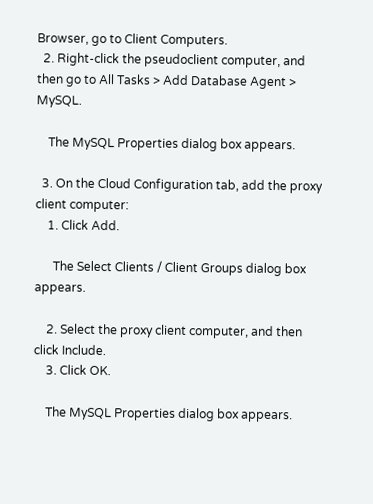Browser, go to Client Computers.
  2. Right-click the pseudoclient computer, and then go to All Tasks > Add Database Agent > MySQL.

    The MySQL Properties dialog box appears.

  3. On the Cloud Configuration tab, add the proxy client computer:
    1. Click Add.

      The Select Clients / Client Groups dialog box appears.

    2. Select the proxy client computer, and then click Include.
    3. Click OK.

    The MySQL Properties dialog box appears.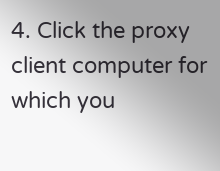4. Click the proxy client computer for which you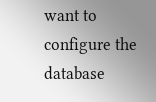want to configure the database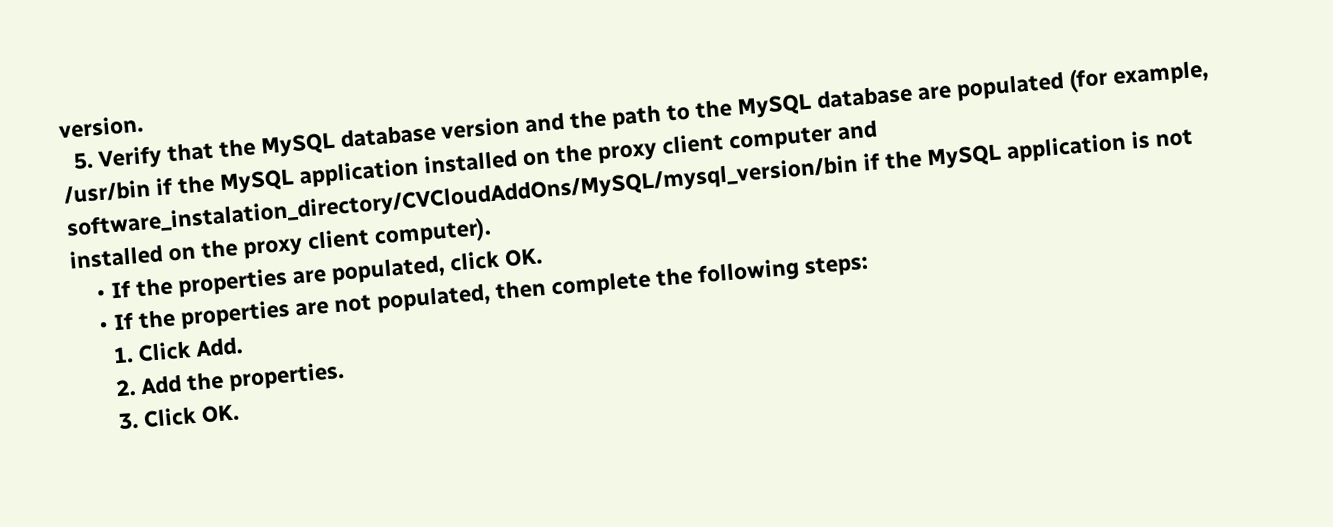version.
  5. Verify that the MySQL database version and the path to the MySQL database are populated (for example, /usr/bin if the MySQL application installed on the proxy client computer and software_instalation_directory/CVCloudAddOns/MySQL/mysql_version/bin if the MySQL application is not installed on the proxy client computer).
    • If the properties are populated, click OK.
    • If the properties are not populated, then complete the following steps:
      1. Click Add.
      2. Add the properties.
      3. Click OK.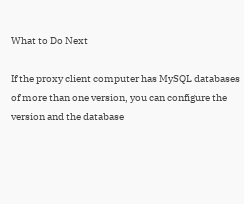What to Do Next

If the proxy client computer has MySQL databases of more than one version, you can configure the version and the database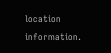location information.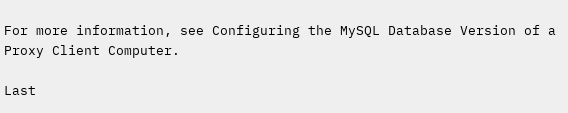For more information, see Configuring the MySQL Database Version of a Proxy Client Computer.

Last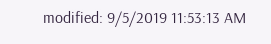modified: 9/5/2019 11:53:13 AM